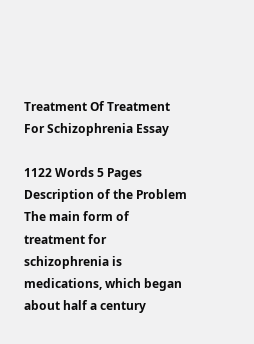Treatment Of Treatment For Schizophrenia Essay

1122 Words 5 Pages
Description of the Problem
The main form of treatment for schizophrenia is medications, which began about half a century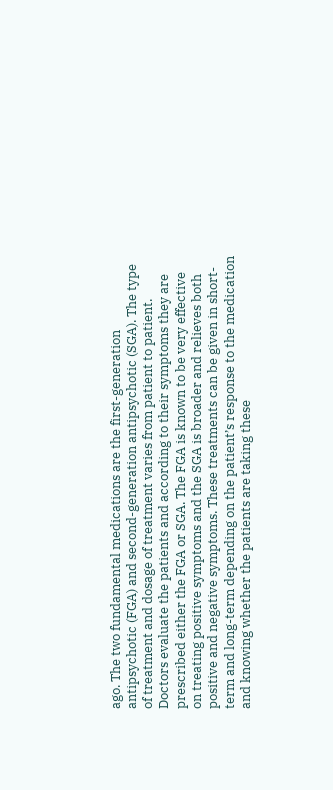ago. The two fundamental medications are the first-generation antipsychotic (FGA) and second-generation antipsychotic (SGA). The type of treatment and dosage of treatment varies from patient to patient. Doctors evaluate the patients and according to their symptoms they are prescribed either the FGA or SGA. The FGA is known to be very effective on treating positive symptoms and the SGA is broader and relieves both positive and negative symptoms. These treatments can be given in short-term and long-term depending on the patient’s response to the medication and knowing whether the patients are taking these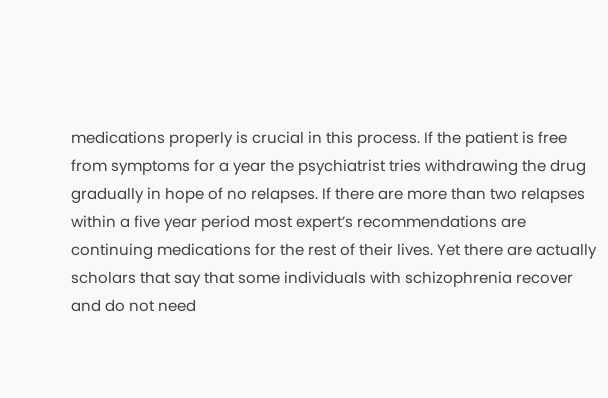medications properly is crucial in this process. If the patient is free from symptoms for a year the psychiatrist tries withdrawing the drug gradually in hope of no relapses. If there are more than two relapses within a five year period most expert’s recommendations are continuing medications for the rest of their lives. Yet there are actually scholars that say that some individuals with schizophrenia recover and do not need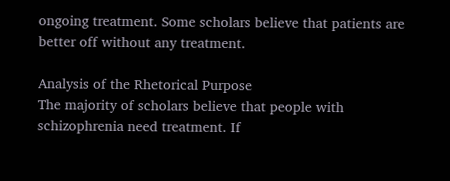ongoing treatment. Some scholars believe that patients are better off without any treatment.

Analysis of the Rhetorical Purpose
The majority of scholars believe that people with schizophrenia need treatment. If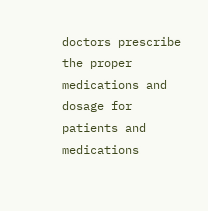doctors prescribe the proper medications and dosage for patients and medications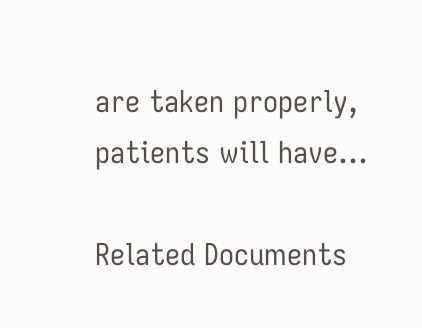are taken properly, patients will have…

Related Documents